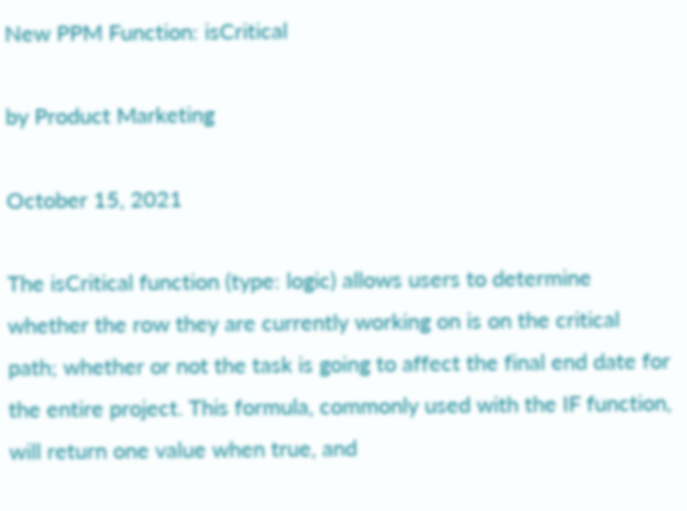New PPM Function: isCritical

by Product Marketing

October 15, 2021

The isCritical function (type: logic) allows users to determine whether the row they are currently working on is on the critical path; whether or not the task is going to affect the final end date for the entire project. This formula, commonly used with the IF function, will return one value when true, and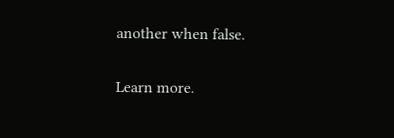another when false.

Learn more.